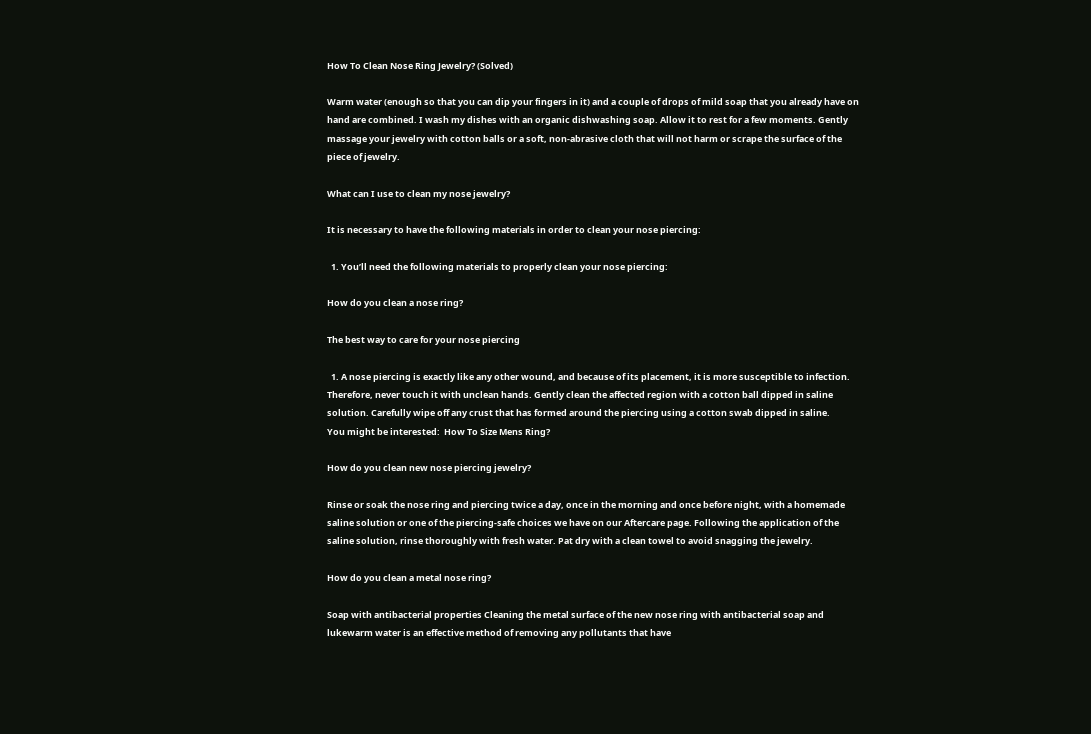How To Clean Nose Ring Jewelry? (Solved)

Warm water (enough so that you can dip your fingers in it) and a couple of drops of mild soap that you already have on hand are combined. I wash my dishes with an organic dishwashing soap. Allow it to rest for a few moments. Gently massage your jewelry with cotton balls or a soft, non-abrasive cloth that will not harm or scrape the surface of the piece of jewelry.

What can I use to clean my nose jewelry?

It is necessary to have the following materials in order to clean your nose piercing:

  1. You’ll need the following materials to properly clean your nose piercing:

How do you clean a nose ring?

The best way to care for your nose piercing

  1. A nose piercing is exactly like any other wound, and because of its placement, it is more susceptible to infection. Therefore, never touch it with unclean hands. Gently clean the affected region with a cotton ball dipped in saline solution. Carefully wipe off any crust that has formed around the piercing using a cotton swab dipped in saline.
You might be interested:  How To Size Mens Ring?

How do you clean new nose piercing jewelry?

Rinse or soak the nose ring and piercing twice a day, once in the morning and once before night, with a homemade saline solution or one of the piercing-safe choices we have on our Aftercare page. Following the application of the saline solution, rinse thoroughly with fresh water. Pat dry with a clean towel to avoid snagging the jewelry.

How do you clean a metal nose ring?

Soap with antibacterial properties Cleaning the metal surface of the new nose ring with antibacterial soap and lukewarm water is an effective method of removing any pollutants that have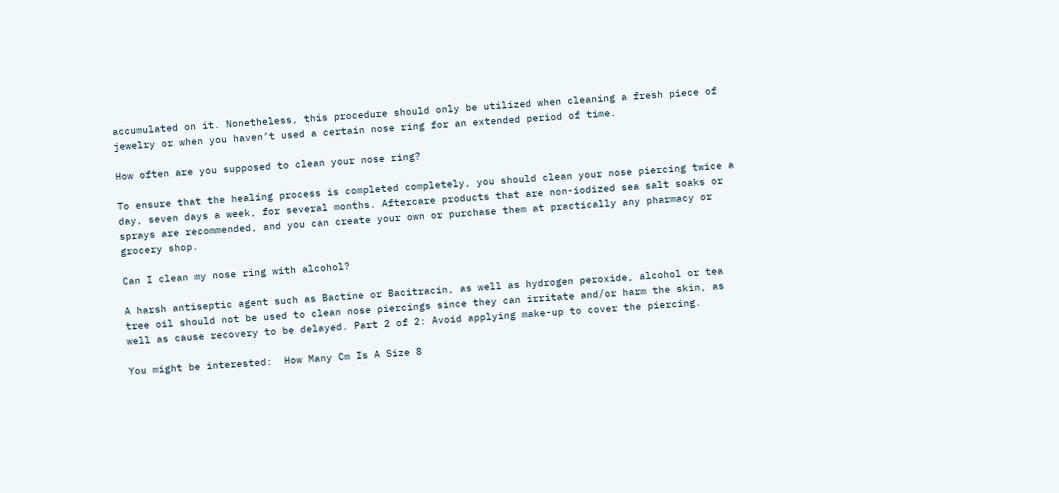accumulated on it. Nonetheless, this procedure should only be utilized when cleaning a fresh piece of jewelry or when you haven’t used a certain nose ring for an extended period of time.

How often are you supposed to clean your nose ring?

To ensure that the healing process is completed completely, you should clean your nose piercing twice a day, seven days a week, for several months. Aftercare products that are non-iodized sea salt soaks or sprays are recommended, and you can create your own or purchase them at practically any pharmacy or grocery shop.

Can I clean my nose ring with alcohol?

A harsh antiseptic agent such as Bactine or Bacitracin, as well as hydrogen peroxide, alcohol or tea tree oil should not be used to clean nose piercings since they can irritate and/or harm the skin, as well as cause recovery to be delayed. Part 2 of 2: Avoid applying make-up to cover the piercing.

You might be interested:  How Many Cm Is A Size 8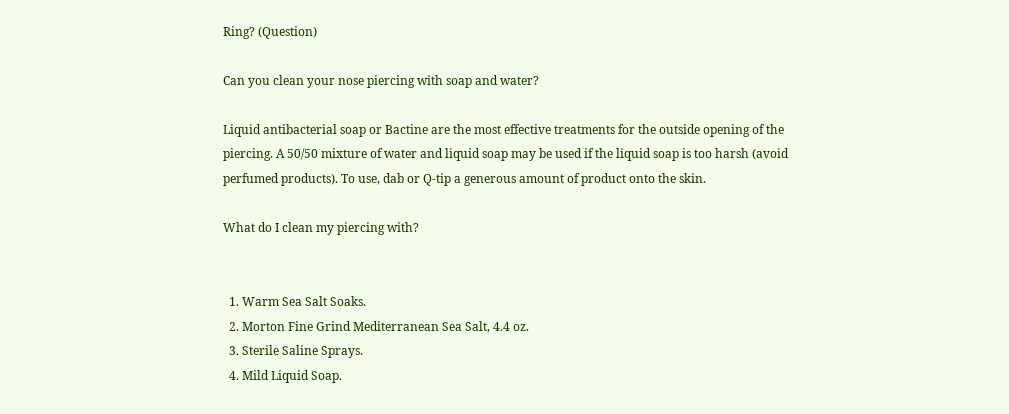Ring? (Question)

Can you clean your nose piercing with soap and water?

Liquid antibacterial soap or Bactine are the most effective treatments for the outside opening of the piercing. A 50/50 mixture of water and liquid soap may be used if the liquid soap is too harsh (avoid perfumed products). To use, dab or Q-tip a generous amount of product onto the skin.

What do I clean my piercing with?


  1. Warm Sea Salt Soaks.
  2. Morton Fine Grind Mediterranean Sea Salt, 4.4 oz.
  3. Sterile Saline Sprays.
  4. Mild Liquid Soap.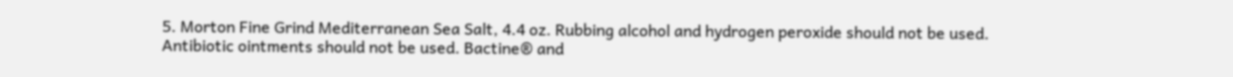5. Morton Fine Grind Mediterranean Sea Salt, 4.4 oz. Rubbing alcohol and hydrogen peroxide should not be used. Antibiotic ointments should not be used. Bactine® and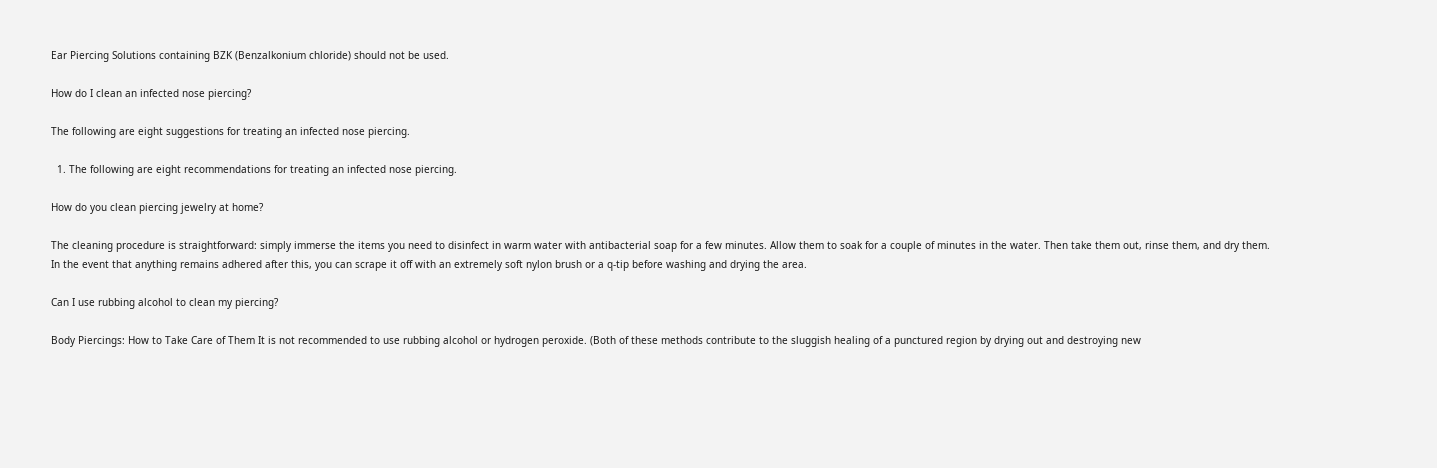Ear Piercing Solutions containing BZK (Benzalkonium chloride) should not be used.

How do I clean an infected nose piercing?

The following are eight suggestions for treating an infected nose piercing.

  1. The following are eight recommendations for treating an infected nose piercing.

How do you clean piercing jewelry at home?

The cleaning procedure is straightforward: simply immerse the items you need to disinfect in warm water with antibacterial soap for a few minutes. Allow them to soak for a couple of minutes in the water. Then take them out, rinse them, and dry them. In the event that anything remains adhered after this, you can scrape it off with an extremely soft nylon brush or a q-tip before washing and drying the area.

Can I use rubbing alcohol to clean my piercing?

Body Piercings: How to Take Care of Them It is not recommended to use rubbing alcohol or hydrogen peroxide. (Both of these methods contribute to the sluggish healing of a punctured region by drying out and destroying new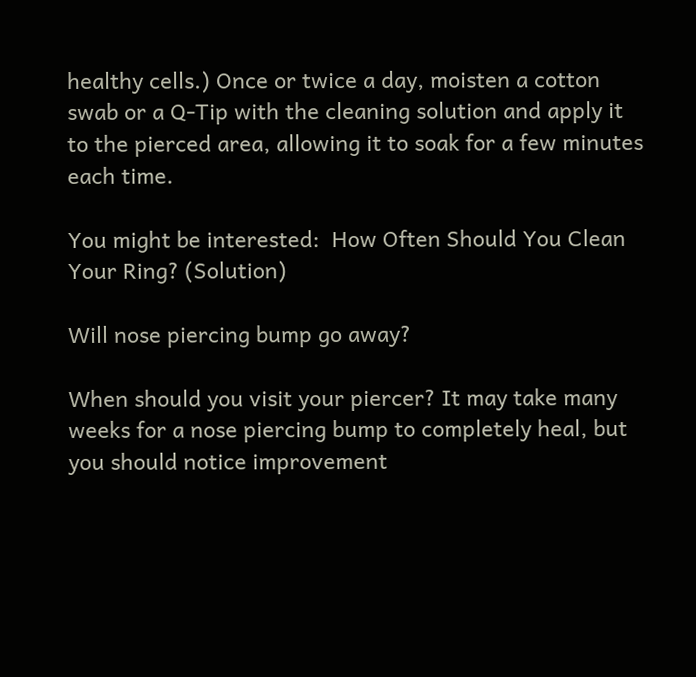healthy cells.) Once or twice a day, moisten a cotton swab or a Q-Tip with the cleaning solution and apply it to the pierced area, allowing it to soak for a few minutes each time.

You might be interested:  How Often Should You Clean Your Ring? (Solution)

Will nose piercing bump go away?

When should you visit your piercer? It may take many weeks for a nose piercing bump to completely heal, but you should notice improvement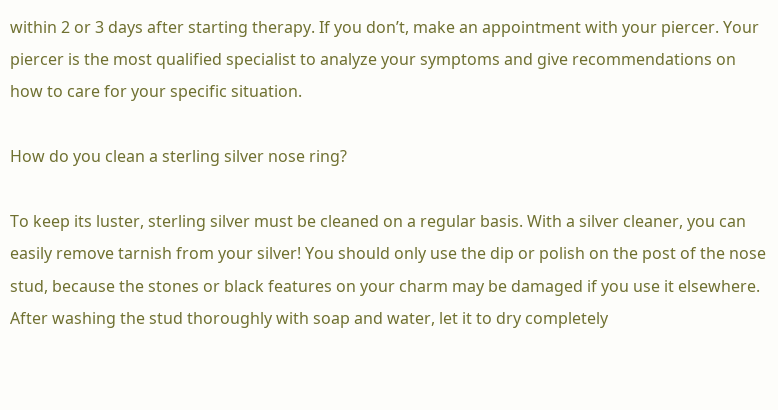within 2 or 3 days after starting therapy. If you don’t, make an appointment with your piercer. Your piercer is the most qualified specialist to analyze your symptoms and give recommendations on how to care for your specific situation.

How do you clean a sterling silver nose ring?

To keep its luster, sterling silver must be cleaned on a regular basis. With a silver cleaner, you can easily remove tarnish from your silver! You should only use the dip or polish on the post of the nose stud, because the stones or black features on your charm may be damaged if you use it elsewhere. After washing the stud thoroughly with soap and water, let it to dry completely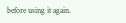before using it again.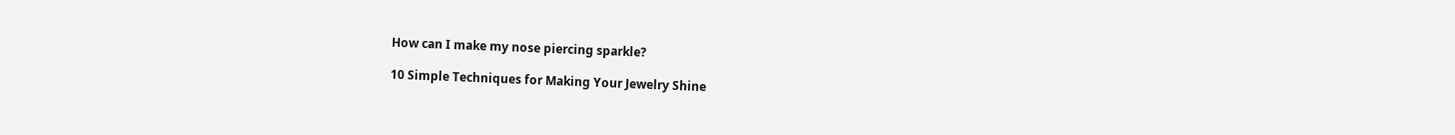How can I make my nose piercing sparkle?

10 Simple Techniques for Making Your Jewelry Shine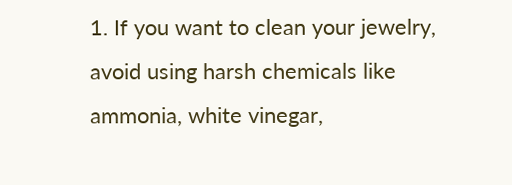1. If you want to clean your jewelry, avoid using harsh chemicals like ammonia, white vinegar,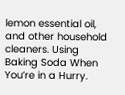lemon essential oil, and other household cleaners. Using Baking Soda When You’re in a Hurry.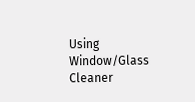Using Window/Glass Cleaner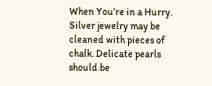When You’re in a Hurry. Silver jewelry may be cleaned with pieces of chalk. Delicate pearls should be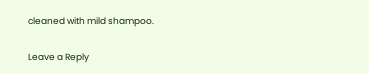cleaned with mild shampoo.

Leave a Reply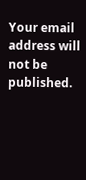Your email address will not be published.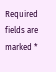Required fields are marked *